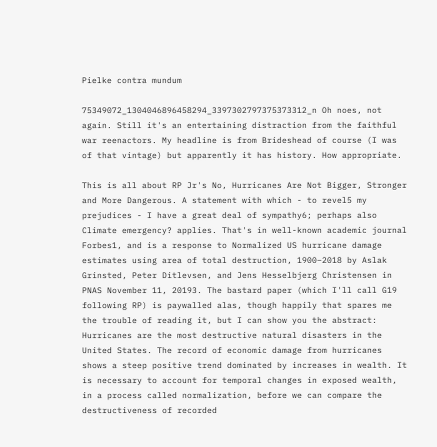Pielke contra mundum

75349072_1304046896458294_3397302797375373312_n Oh noes, not again. Still it's an entertaining distraction from the faithful war reenactors. My headline is from Brideshead of course (I was of that vintage) but apparently it has history. How appropriate.

This is all about RP Jr's No, Hurricanes Are Not Bigger, Stronger and More Dangerous. A statement with which - to revel5 my prejudices - I have a great deal of sympathy6; perhaps also Climate emergency? applies. That's in well-known academic journal Forbes1, and is a response to Normalized US hurricane damage estimates using area of total destruction, 1900−2018 by Aslak Grinsted, Peter Ditlevsen, and Jens Hesselbjerg Christensen in PNAS November 11, 20193. The bastard paper (which I'll call G19 following RP) is paywalled alas, though happily that spares me the trouble of reading it, but I can show you the abstract:
Hurricanes are the most destructive natural disasters in the United States. The record of economic damage from hurricanes shows a steep positive trend dominated by increases in wealth. It is necessary to account for temporal changes in exposed wealth, in a process called normalization, before we can compare the destructiveness of recorded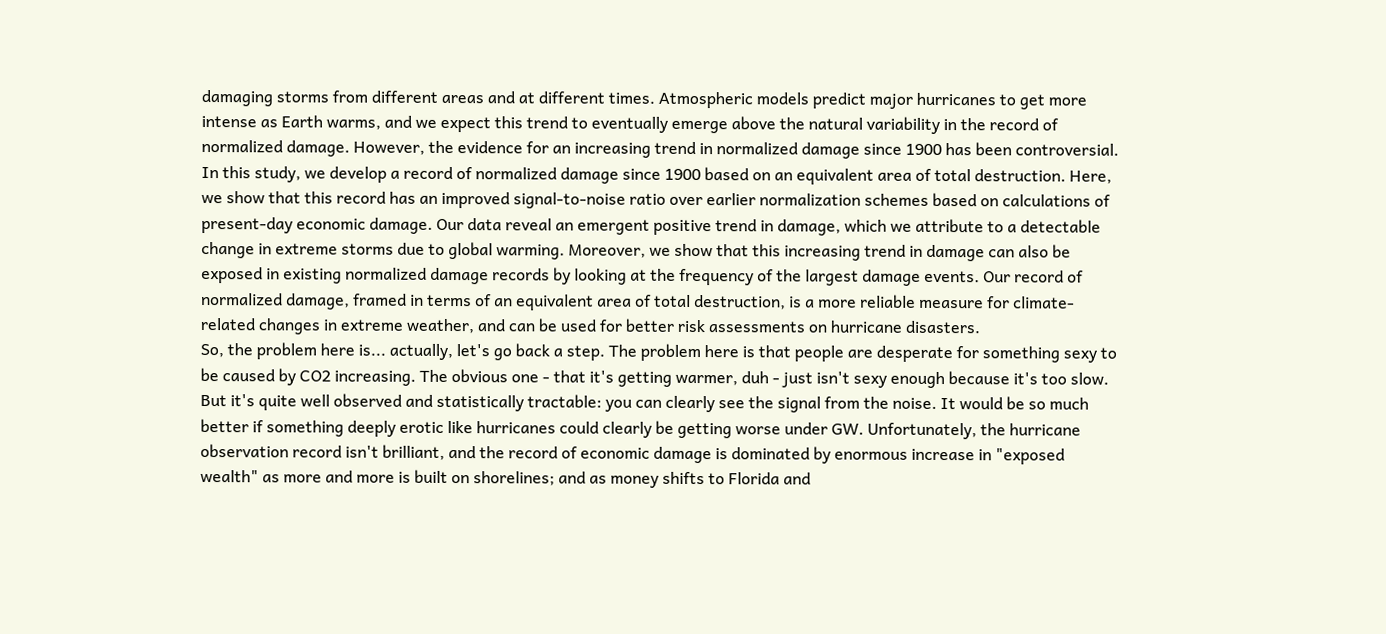damaging storms from different areas and at different times. Atmospheric models predict major hurricanes to get more intense as Earth warms, and we expect this trend to eventually emerge above the natural variability in the record of normalized damage. However, the evidence for an increasing trend in normalized damage since 1900 has been controversial. In this study, we develop a record of normalized damage since 1900 based on an equivalent area of total destruction. Here, we show that this record has an improved signal-to-noise ratio over earlier normalization schemes based on calculations of present-day economic damage. Our data reveal an emergent positive trend in damage, which we attribute to a detectable change in extreme storms due to global warming. Moreover, we show that this increasing trend in damage can also be exposed in existing normalized damage records by looking at the frequency of the largest damage events. Our record of normalized damage, framed in terms of an equivalent area of total destruction, is a more reliable measure for climate-related changes in extreme weather, and can be used for better risk assessments on hurricane disasters.
So, the problem here is... actually, let's go back a step. The problem here is that people are desperate for something sexy to be caused by CO2 increasing. The obvious one - that it's getting warmer, duh - just isn't sexy enough because it's too slow. But it's quite well observed and statistically tractable: you can clearly see the signal from the noise. It would be so much better if something deeply erotic like hurricanes could clearly be getting worse under GW. Unfortunately, the hurricane observation record isn't brilliant, and the record of economic damage is dominated by enormous increase in "exposed wealth" as more and more is built on shorelines; and as money shifts to Florida and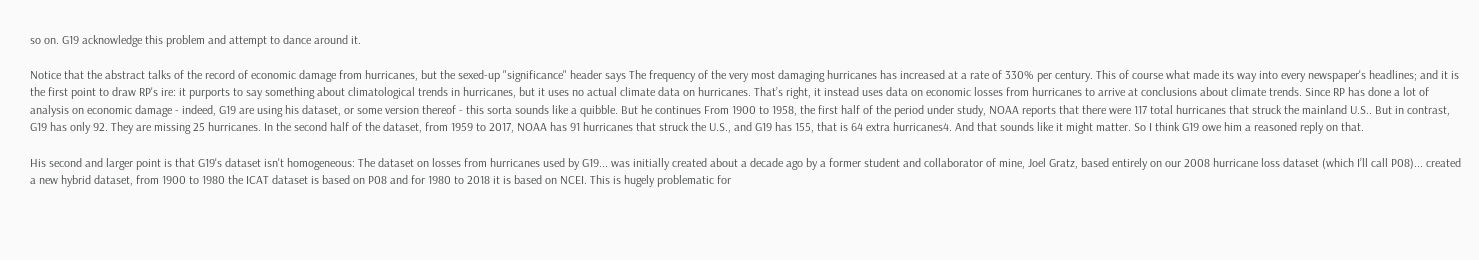so on. G19 acknowledge this problem and attempt to dance around it.

Notice that the abstract talks of the record of economic damage from hurricanes, but the sexed-up "significance" header says The frequency of the very most damaging hurricanes has increased at a rate of 330% per century. This of course what made its way into every newspaper's headlines; and it is the first point to draw RP's ire: it purports to say something about climatological trends in hurricanes, but it uses no actual climate data on hurricanes. That’s right, it instead uses data on economic losses from hurricanes to arrive at conclusions about climate trends. Since RP has done a lot of analysis on economic damage - indeed, G19 are using his dataset, or some version thereof - this sorta sounds like a quibble. But he continues From 1900 to 1958, the first half of the period under study, NOAA reports that there were 117 total hurricanes that struck the mainland U.S.. But in contrast, G19 has only 92. They are missing 25 hurricanes. In the second half of the dataset, from 1959 to 2017, NOAA has 91 hurricanes that struck the U.S., and G19 has 155, that is 64 extra hurricanes4. And that sounds like it might matter. So I think G19 owe him a reasoned reply on that.

His second and larger point is that G19's dataset isn't homogeneous: The dataset on losses from hurricanes used by G19... was initially created about a decade ago by a former student and collaborator of mine, Joel Gratz, based entirely on our 2008 hurricane loss dataset (which I’ll call P08)... created a new hybrid dataset, from 1900 to 1980 the ICAT dataset is based on P08 and for 1980 to 2018 it is based on NCEI. This is hugely problematic for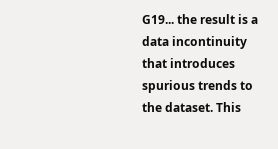G19... the result is a data incontinuity that introduces spurious trends to the dataset. This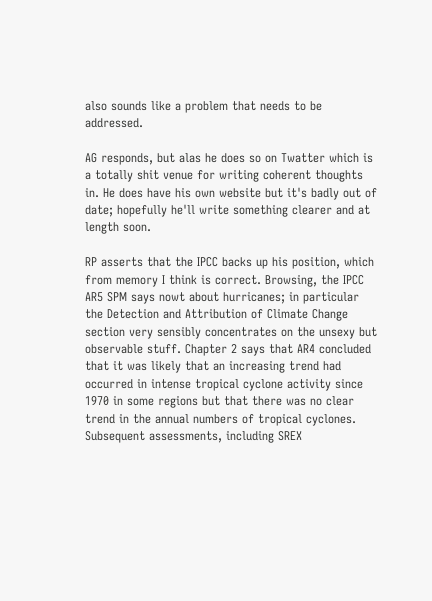also sounds like a problem that needs to be addressed.

AG responds, but alas he does so on Twatter which is a totally shit venue for writing coherent thoughts in. He does have his own website but it's badly out of date; hopefully he'll write something clearer and at length soon.

RP asserts that the IPCC backs up his position, which from memory I think is correct. Browsing, the IPCC AR5 SPM says nowt about hurricanes; in particular the Detection and Attribution of Climate Change section very sensibly concentrates on the unsexy but observable stuff. Chapter 2 says that AR4 concluded that it was likely that an increasing trend had occurred in intense tropical cyclone activity since 1970 in some regions but that there was no clear trend in the annual numbers of tropical cyclones. Subsequent assessments, including SREX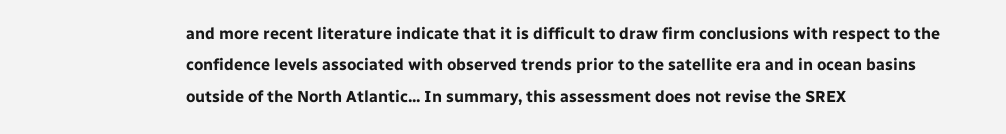and more recent literature indicate that it is difficult to draw firm conclusions with respect to the confidence levels associated with observed trends prior to the satellite era and in ocean basins outside of the North Atlantic... In summary, this assessment does not revise the SREX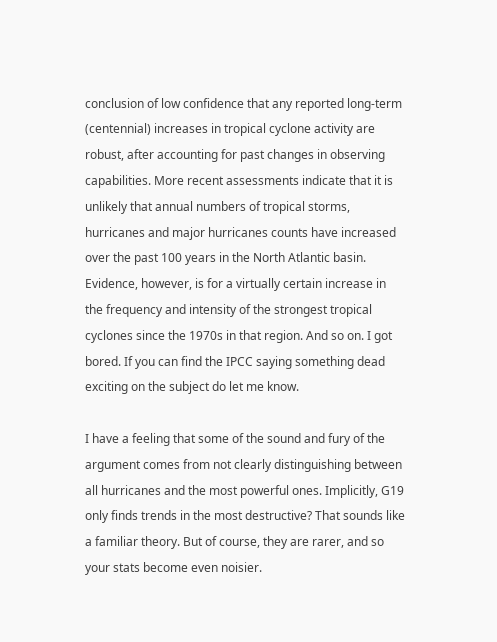conclusion of low confidence that any reported long-term (centennial) increases in tropical cyclone activity are robust, after accounting for past changes in observing capabilities. More recent assessments indicate that it is unlikely that annual numbers of tropical storms, hurricanes and major hurricanes counts have increased over the past 100 years in the North Atlantic basin. Evidence, however, is for a virtually certain increase in the frequency and intensity of the strongest tropical cyclones since the 1970s in that region. And so on. I got bored. If you can find the IPCC saying something dead exciting on the subject do let me know.

I have a feeling that some of the sound and fury of the argument comes from not clearly distinguishing between all hurricanes and the most powerful ones. Implicitly, G19 only finds trends in the most destructive? That sounds like a familiar theory. But of course, they are rarer, and so your stats become even noisier.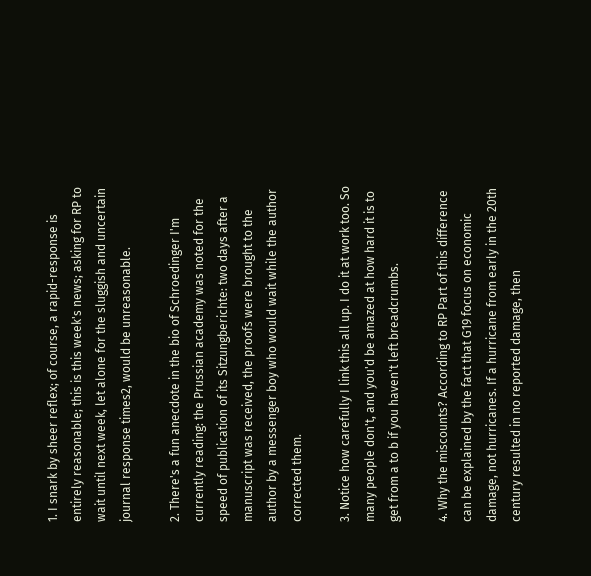1. I snark by sheer reflex; of course, a rapid-response is entirely reasonable; this is this week's news; asking for RP to wait until next week, let alone for the sluggish and uncertain journal response times2, would be unreasonable.

2. There's a fun anecdote in the bio of Schroedinger I'm currently reading: the Prussian academy was noted for the speed of publication of its Sitzungberichte: two days after a manuscript was received, the proofs were brought to the author by a messenger boy who would wait while the author corrected them.

3. Notice how carefully I link this all up. I do it at work too. So many people don't, and you'd be amazed at how hard it is to get from a to b if you haven't left breadcrumbs.

4. Why the miscounts? According to RP Part of this difference can be explained by the fact that G19 focus on economic damage, not hurricanes. If a hurricane from early in the 20th century resulted in no reported damage, then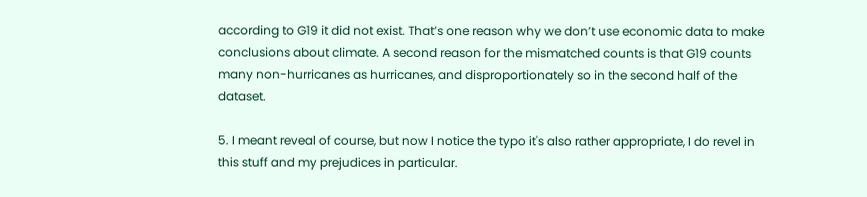according to G19 it did not exist. That’s one reason why we don’t use economic data to make conclusions about climate. A second reason for the mismatched counts is that G19 counts many non-hurricanes as hurricanes, and disproportionately so in the second half of the dataset.

5. I meant reveal of course, but now I notice the typo it's also rather appropriate, I do revel in this stuff and my prejudices in particular.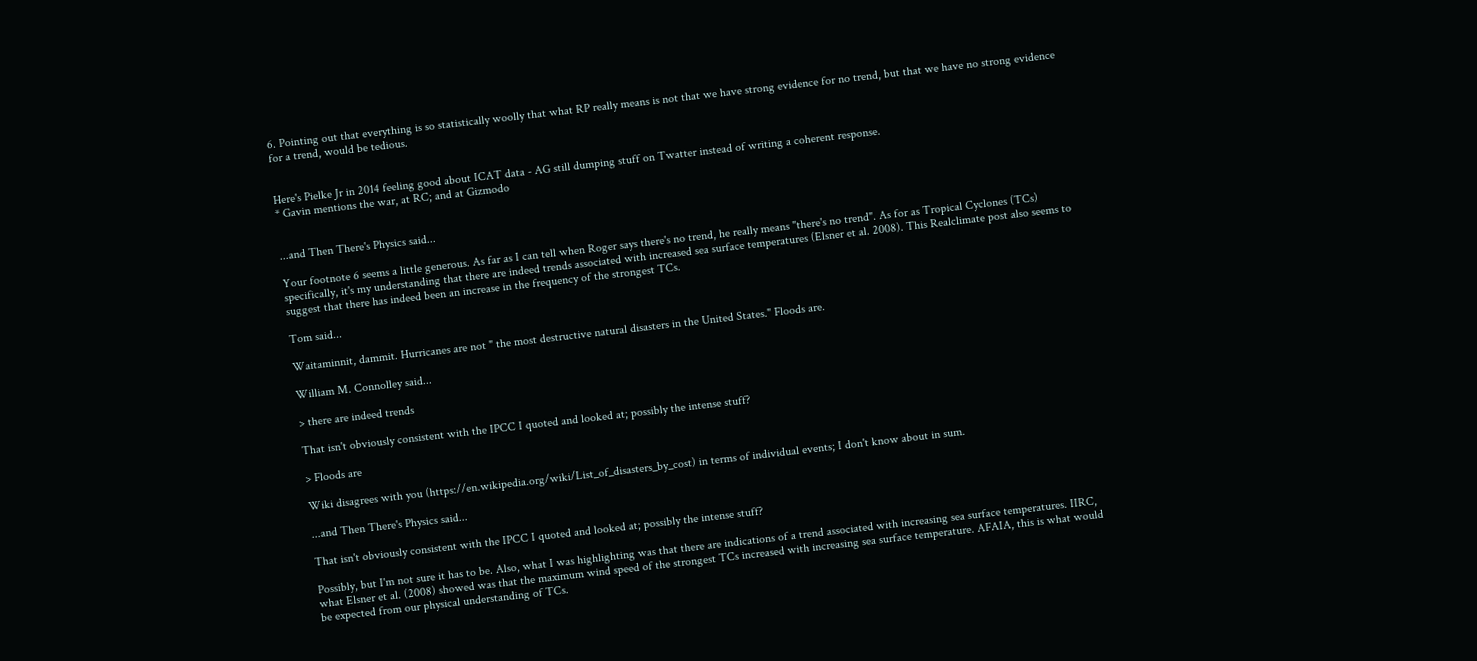6. Pointing out that everything is so statistically woolly that what RP really means is not that we have strong evidence for no trend, but that we have no strong evidence for a trend, would be tedious.


Here's Pielke Jr in 2014 feeling good about ICAT data - AG still dumping stuff on Twatter instead of writing a coherent response.
* Gavin mentions the war, at RC; and at Gizmodo


...and Then There's Physics said...

Your footnote 6 seems a little generous. As far as I can tell when Roger says there's no trend, he really means "there's no trend". As for as Tropical Cyclones (TCs) specifically, it's my understanding that there are indeed trends associated with increased sea surface temperatures (Elsner et al. 2008). This Realclimate post also seems to suggest that there has indeed been an increase in the frequency of the strongest TCs.

Tom said...

Waitaminnit, dammit. Hurricanes are not " the most destructive natural disasters in the United States." Floods are.

William M. Connolley said...

> there are indeed trends

That isn't obviously consistent with the IPCC I quoted and looked at; possibly the intense stuff?

> Floods are

Wiki disagrees with you (https://en.wikipedia.org/wiki/List_of_disasters_by_cost) in terms of individual events; I don't know about in sum.

...and Then There's Physics said...

That isn't obviously consistent with the IPCC I quoted and looked at; possibly the intense stuff?

Possibly, but I'm not sure it has to be. Also, what I was highlighting was that there are indications of a trend associated with increasing sea surface temperatures. IIRC, what Elsner et al. (2008) showed was that the maximum wind speed of the strongest TCs increased with increasing sea surface temperature. AFAIA, this is what would be expected from our physical understanding of TCs.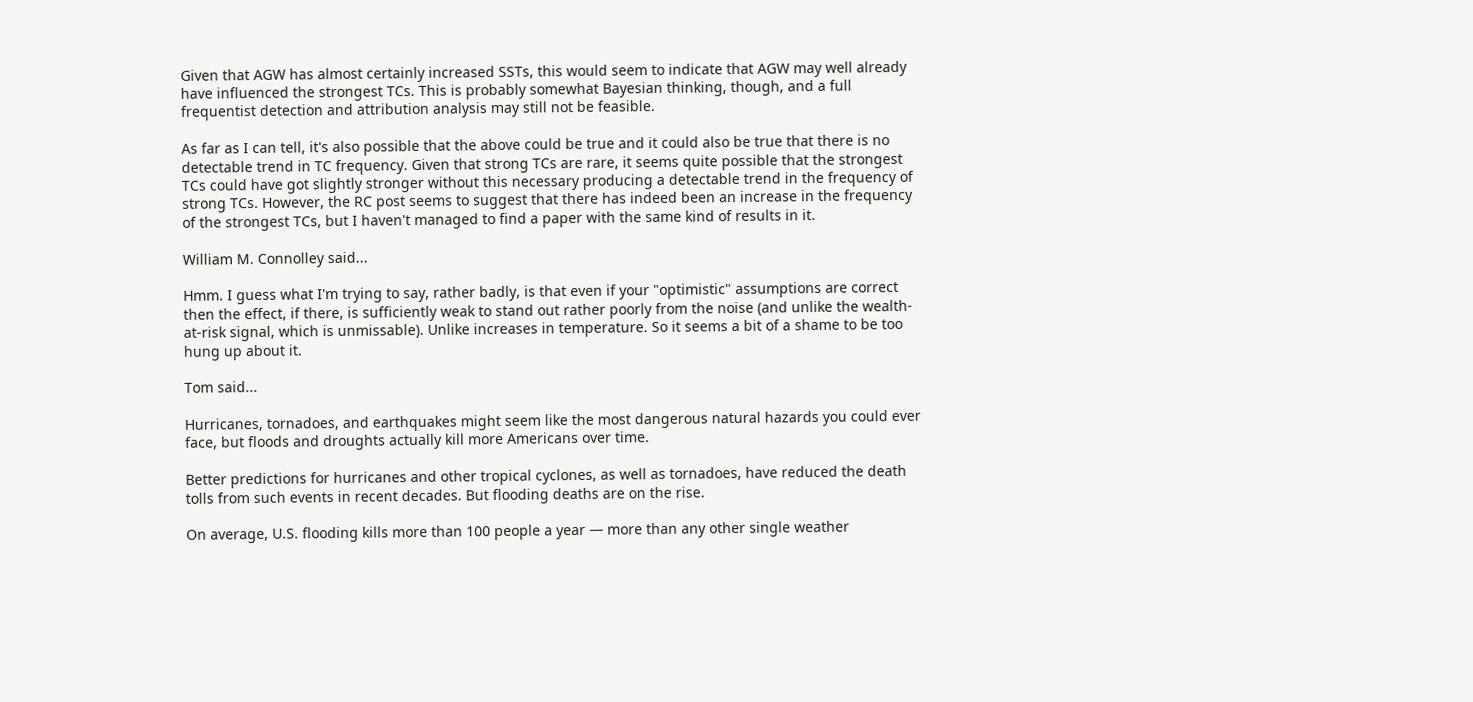Given that AGW has almost certainly increased SSTs, this would seem to indicate that AGW may well already have influenced the strongest TCs. This is probably somewhat Bayesian thinking, though, and a full frequentist detection and attribution analysis may still not be feasible.

As far as I can tell, it's also possible that the above could be true and it could also be true that there is no detectable trend in TC frequency. Given that strong TCs are rare, it seems quite possible that the strongest TCs could have got slightly stronger without this necessary producing a detectable trend in the frequency of strong TCs. However, the RC post seems to suggest that there has indeed been an increase in the frequency of the strongest TCs, but I haven't managed to find a paper with the same kind of results in it.

William M. Connolley said...

Hmm. I guess what I'm trying to say, rather badly, is that even if your "optimistic" assumptions are correct then the effect, if there, is sufficiently weak to stand out rather poorly from the noise (and unlike the wealth-at-risk signal, which is unmissable). Unlike increases in temperature. So it seems a bit of a shame to be too hung up about it.

Tom said...

Hurricanes, tornadoes, and earthquakes might seem like the most dangerous natural hazards you could ever face, but floods and droughts actually kill more Americans over time.

Better predictions for hurricanes and other tropical cyclones, as well as tornadoes, have reduced the death tolls from such events in recent decades. But flooding deaths are on the rise.

On average, U.S. flooding kills more than 100 people a year — more than any other single weather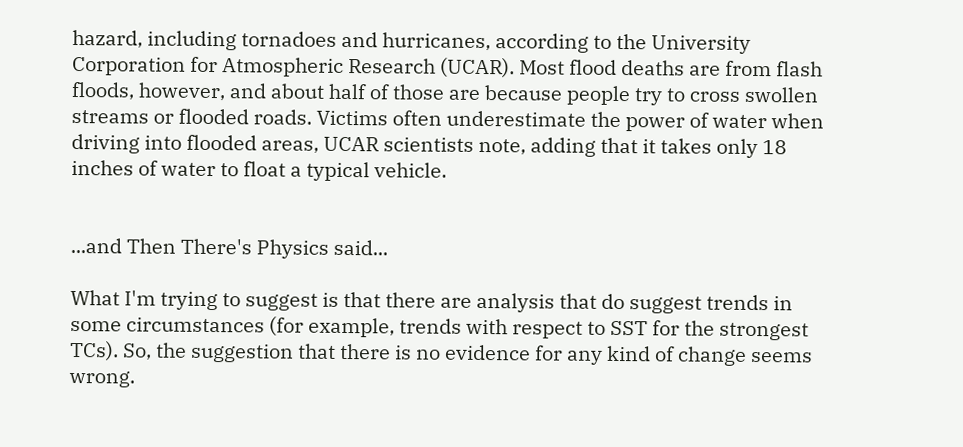hazard, including tornadoes and hurricanes, according to the University Corporation for Atmospheric Research (UCAR). Most flood deaths are from flash floods, however, and about half of those are because people try to cross swollen streams or flooded roads. Victims often underestimate the power of water when driving into flooded areas, UCAR scientists note, adding that it takes only 18 inches of water to float a typical vehicle.


...and Then There's Physics said...

What I'm trying to suggest is that there are analysis that do suggest trends in some circumstances (for example, trends with respect to SST for the strongest TCs). So, the suggestion that there is no evidence for any kind of change seems wrong.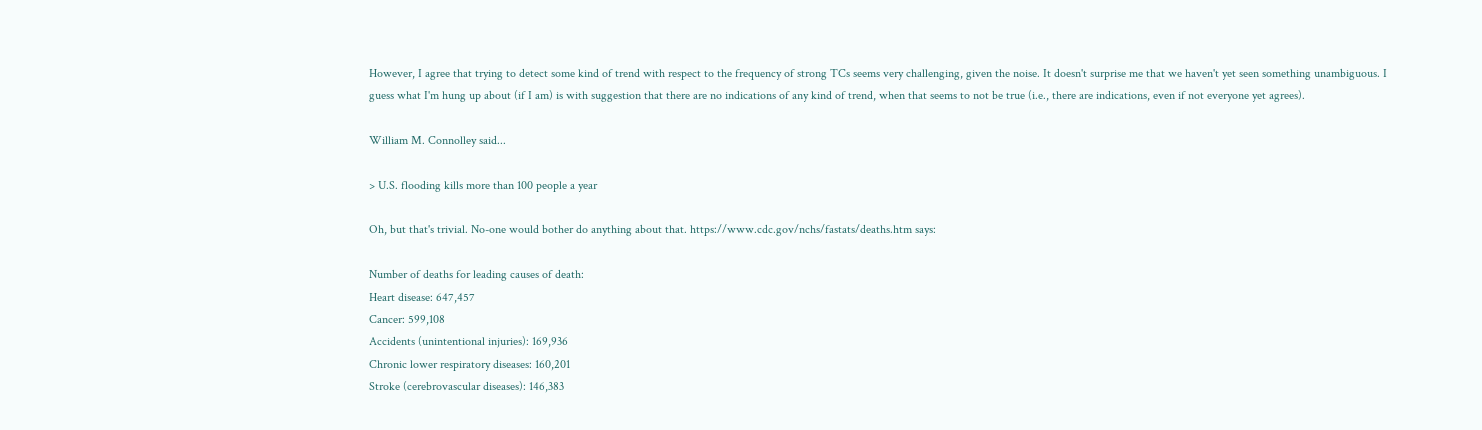However, I agree that trying to detect some kind of trend with respect to the frequency of strong TCs seems very challenging, given the noise. It doesn't surprise me that we haven't yet seen something unambiguous. I guess what I'm hung up about (if I am) is with suggestion that there are no indications of any kind of trend, when that seems to not be true (i.e., there are indications, even if not everyone yet agrees).

William M. Connolley said...

> U.S. flooding kills more than 100 people a year

Oh, but that's trivial. No-one would bother do anything about that. https://www.cdc.gov/nchs/fastats/deaths.htm says:

Number of deaths for leading causes of death:
Heart disease: 647,457
Cancer: 599,108
Accidents (unintentional injuries): 169,936
Chronic lower respiratory diseases: 160,201
Stroke (cerebrovascular diseases): 146,383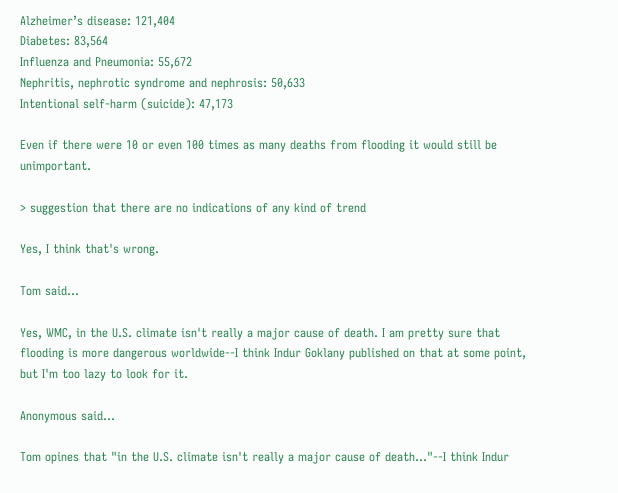Alzheimer’s disease: 121,404
Diabetes: 83,564
Influenza and Pneumonia: 55,672
Nephritis, nephrotic syndrome and nephrosis: 50,633
Intentional self-harm (suicide): 47,173

Even if there were 10 or even 100 times as many deaths from flooding it would still be unimportant.

> suggestion that there are no indications of any kind of trend

Yes, I think that's wrong.

Tom said...

Yes, WMC, in the U.S. climate isn't really a major cause of death. I am pretty sure that flooding is more dangerous worldwide--I think Indur Goklany published on that at some point, but I'm too lazy to look for it.

Anonymous said...

Tom opines that "in the U.S. climate isn't really a major cause of death..."--I think Indur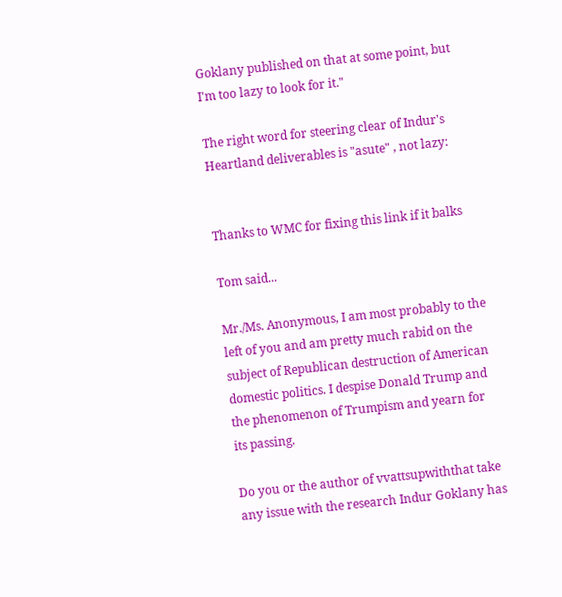Goklany published on that at some point, but I'm too lazy to look for it."

The right word for steering clear of Indur's Heartland deliverables is "asute" , not lazy:


Thanks to WMC for fixing this link if it balks

Tom said...

Mr./Ms. Anonymous, I am most probably to the left of you and am pretty much rabid on the subject of Republican destruction of American domestic politics. I despise Donald Trump and the phenomenon of Trumpism and yearn for its passing.

Do you or the author of vvattsupwiththat take any issue with the research Indur Goklany has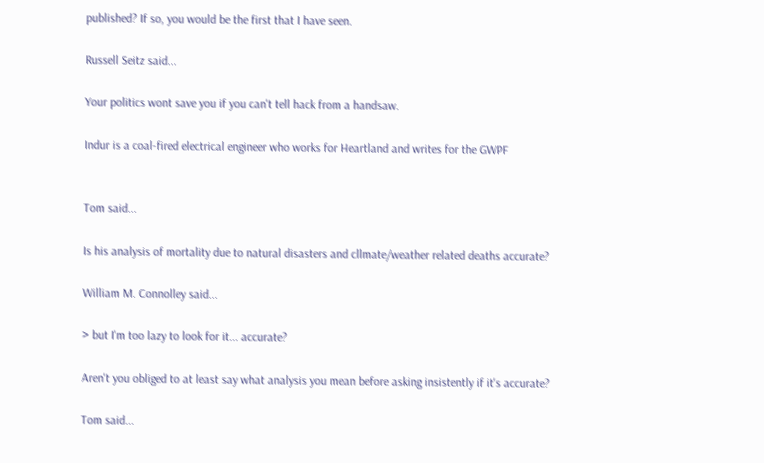published? If so, you would be the first that I have seen.

Russell Seitz said...

Your politics wont save you if you can't tell hack from a handsaw.

Indur is a coal-fired electrical engineer who works for Heartland and writes for the GWPF


Tom said...

Is his analysis of mortality due to natural disasters and cllmate/weather related deaths accurate?

William M. Connolley said...

> but I'm too lazy to look for it... accurate?

Aren't you obliged to at least say what analysis you mean before asking insistently if it's accurate?

Tom said...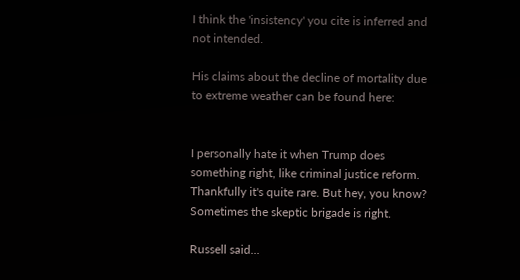I think the 'insistency' you cite is inferred and not intended.

His claims about the decline of mortality due to extreme weather can be found here:


I personally hate it when Trump does something right, like criminal justice reform. Thankfully it's quite rare. But hey, you know? Sometimes the skeptic brigade is right.

Russell said...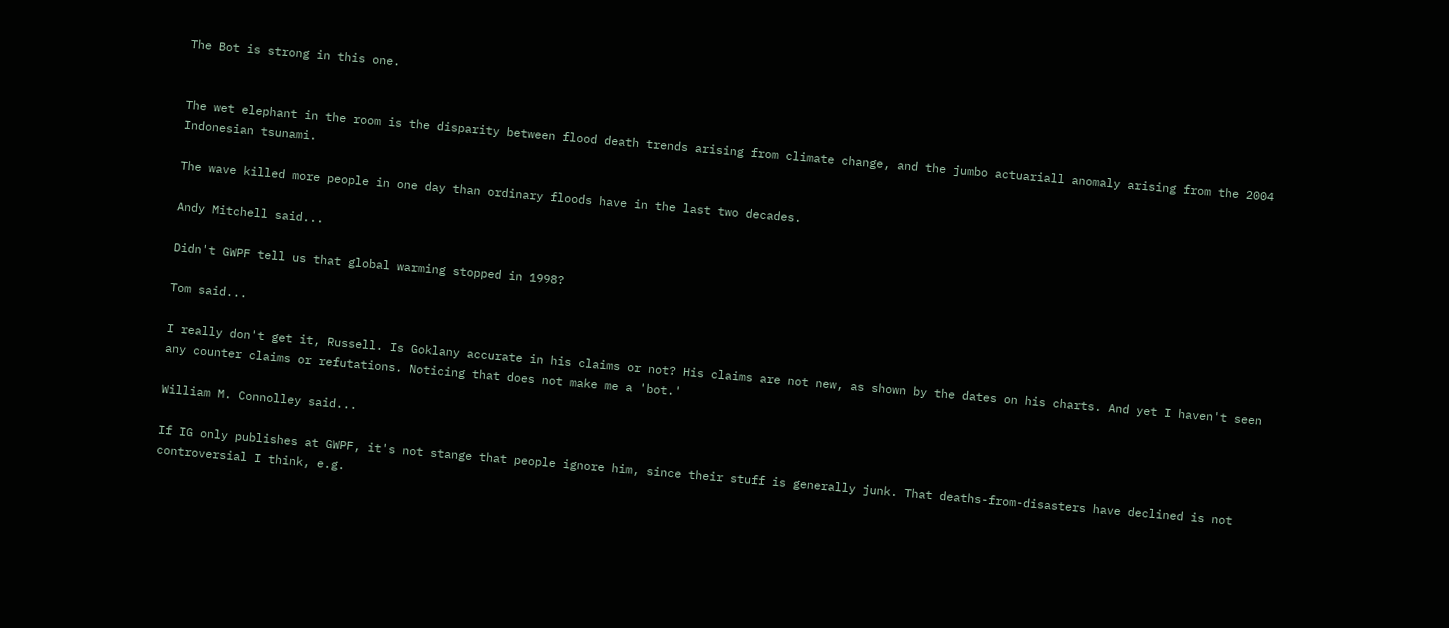The Bot is strong in this one.


The wet elephant in the room is the disparity between flood death trends arising from climate change, and the jumbo actuariall anomaly arising from the 2004 Indonesian tsunami.

The wave killed more people in one day than ordinary floods have in the last two decades.

Andy Mitchell said...

Didn't GWPF tell us that global warming stopped in 1998?

Tom said...

I really don't get it, Russell. Is Goklany accurate in his claims or not? His claims are not new, as shown by the dates on his charts. And yet I haven't seen any counter claims or refutations. Noticing that does not make me a 'bot.'

William M. Connolley said...

If IG only publishes at GWPF, it's not stange that people ignore him, since their stuff is generally junk. That deaths-from-disasters have declined is not controversial I think, e.g.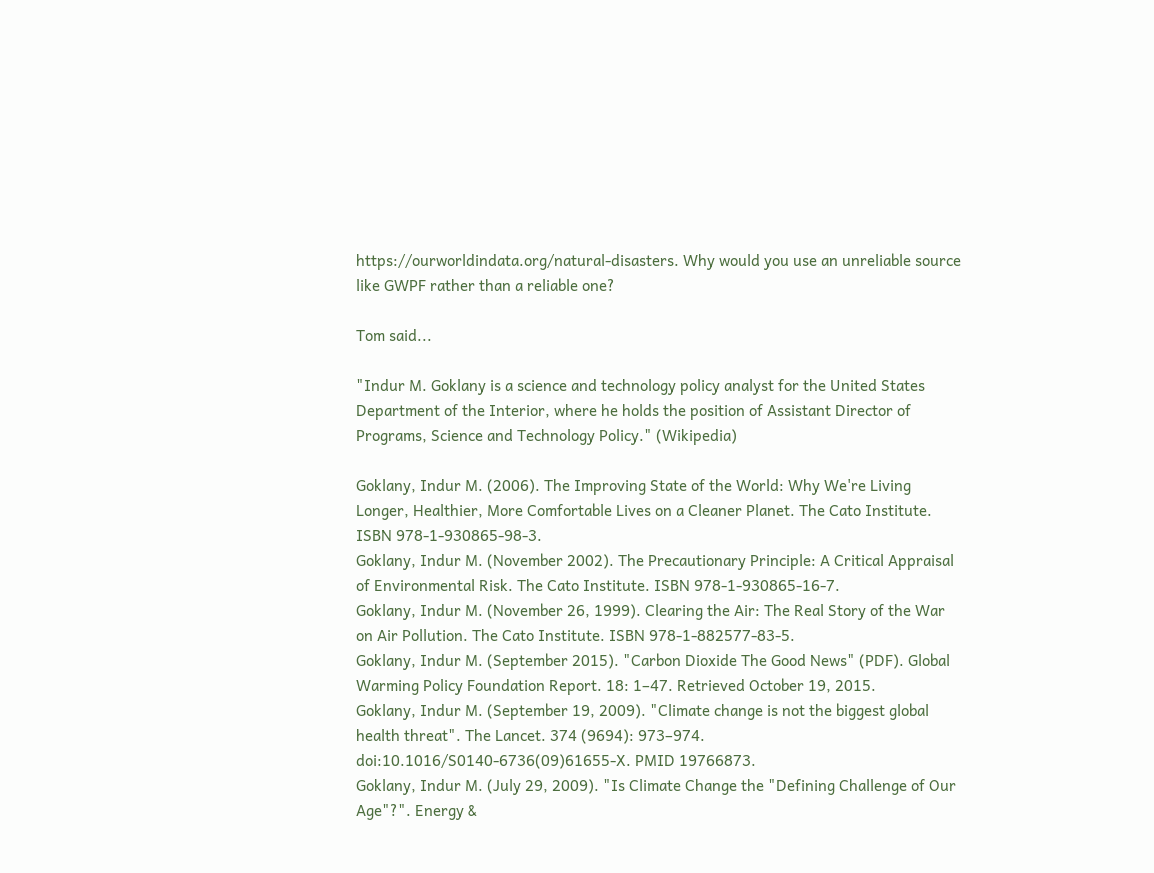https://ourworldindata.org/natural-disasters. Why would you use an unreliable source like GWPF rather than a reliable one?

Tom said...

"Indur M. Goklany is a science and technology policy analyst for the United States Department of the Interior, where he holds the position of Assistant Director of Programs, Science and Technology Policy." (Wikipedia)

Goklany, Indur M. (2006). The Improving State of the World: Why We're Living Longer, Healthier, More Comfortable Lives on a Cleaner Planet. The Cato Institute. ISBN 978-1-930865-98-3.
Goklany, Indur M. (November 2002). The Precautionary Principle: A Critical Appraisal of Environmental Risk. The Cato Institute. ISBN 978-1-930865-16-7.
Goklany, Indur M. (November 26, 1999). Clearing the Air: The Real Story of the War on Air Pollution. The Cato Institute. ISBN 978-1-882577-83-5.
Goklany, Indur M. (September 2015). "Carbon Dioxide The Good News" (PDF). Global Warming Policy Foundation Report. 18: 1–47. Retrieved October 19, 2015.
Goklany, Indur M. (September 19, 2009). "Climate change is not the biggest global health threat". The Lancet. 374 (9694): 973–974. doi:10.1016/S0140-6736(09)61655-X. PMID 19766873.
Goklany, Indur M. (July 29, 2009). "Is Climate Change the "Defining Challenge of Our Age"?". Energy &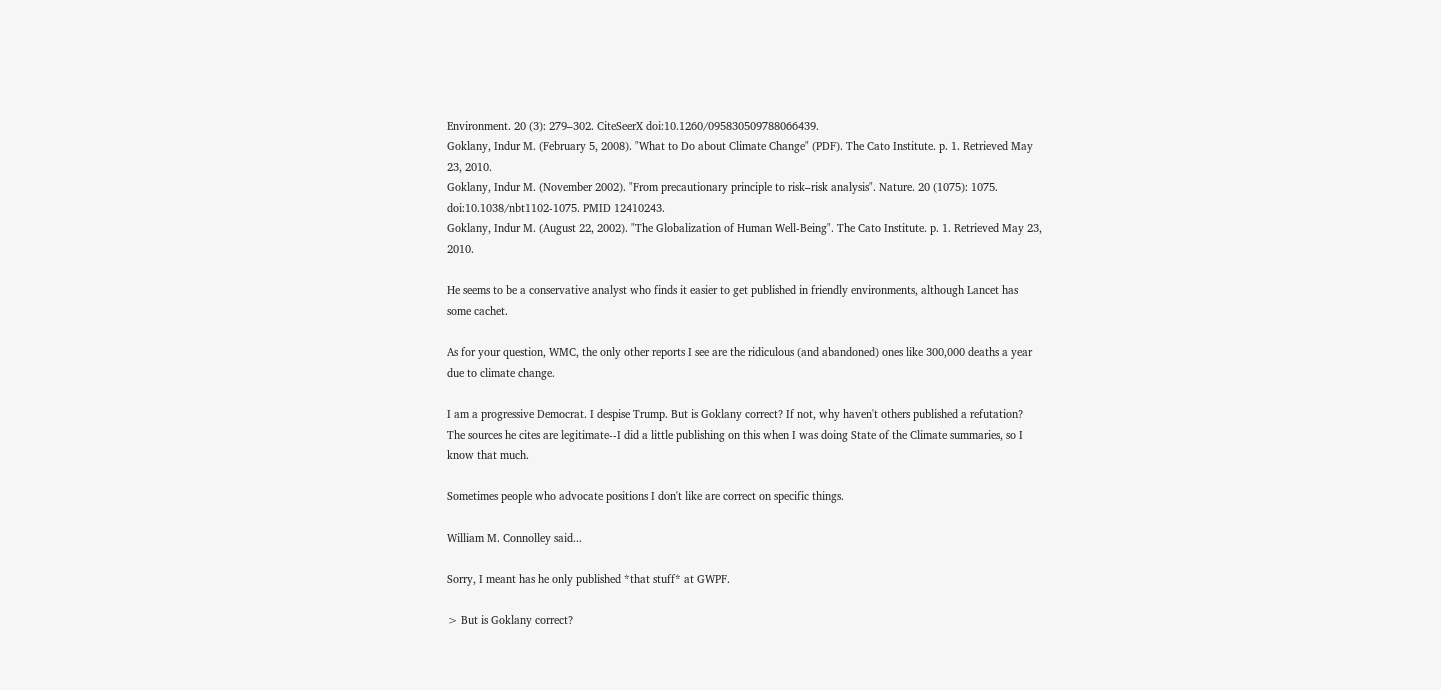Environment. 20 (3): 279–302. CiteSeerX doi:10.1260/095830509788066439.
Goklany, Indur M. (February 5, 2008). "What to Do about Climate Change" (PDF). The Cato Institute. p. 1. Retrieved May 23, 2010.
Goklany, Indur M. (November 2002). "From precautionary principle to risk–risk analysis". Nature. 20 (1075): 1075. doi:10.1038/nbt1102-1075. PMID 12410243.
Goklany, Indur M. (August 22, 2002). "The Globalization of Human Well-Being". The Cato Institute. p. 1. Retrieved May 23, 2010.

He seems to be a conservative analyst who finds it easier to get published in friendly environments, although Lancet has some cachet.

As for your question, WMC, the only other reports I see are the ridiculous (and abandoned) ones like 300,000 deaths a year due to climate change.

I am a progressive Democrat. I despise Trump. But is Goklany correct? If not, why haven't others published a refutation? The sources he cites are legitimate--I did a little publishing on this when I was doing State of the Climate summaries, so I know that much.

Sometimes people who advocate positions I don't like are correct on specific things.

William M. Connolley said...

Sorry, I meant has he only published *that stuff* at GWPF.

> But is Goklany correct?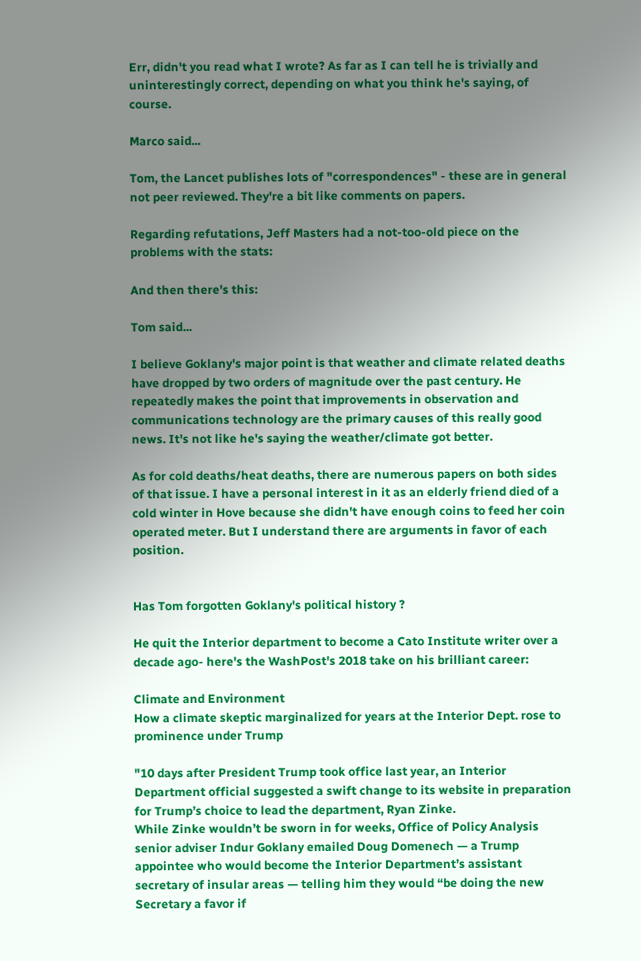Err, didn't you read what I wrote? As far as I can tell he is trivially and uninterestingly correct, depending on what you think he's saying, of course.

Marco said...

Tom, the Lancet publishes lots of "correspondences" - these are in general not peer reviewed. They're a bit like comments on papers.

Regarding refutations, Jeff Masters had a not-too-old piece on the problems with the stats:

And then there's this:

Tom said...

I believe Goklany's major point is that weather and climate related deaths have dropped by two orders of magnitude over the past century. He repeatedly makes the point that improvements in observation and communications technology are the primary causes of this really good news. It's not like he's saying the weather/climate got better.

As for cold deaths/heat deaths, there are numerous papers on both sides of that issue. I have a personal interest in it as an elderly friend died of a cold winter in Hove because she didn't have enough coins to feed her coin operated meter. But I understand there are arguments in favor of each position.


Has Tom forgotten Goklany's political history ?

He quit the Interior department to become a Cato Institute writer over a decade ago- here's the WashPost's 2018 take on his brilliant career:

Climate and Environment
How a climate skeptic marginalized for years at the Interior Dept. rose to prominence under Trump

"10 days after President Trump took office last year, an Interior Department official suggested a swift change to its website in preparation for Trump’s choice to lead the department, Ryan Zinke.
While Zinke wouldn’t be sworn in for weeks, Office of Policy Analysis senior adviser Indur Goklany emailed Doug Domenech — a Trump appointee who would become the Interior Department’s assistant secretary of insular areas — telling him they would “be doing the new Secretary a favor if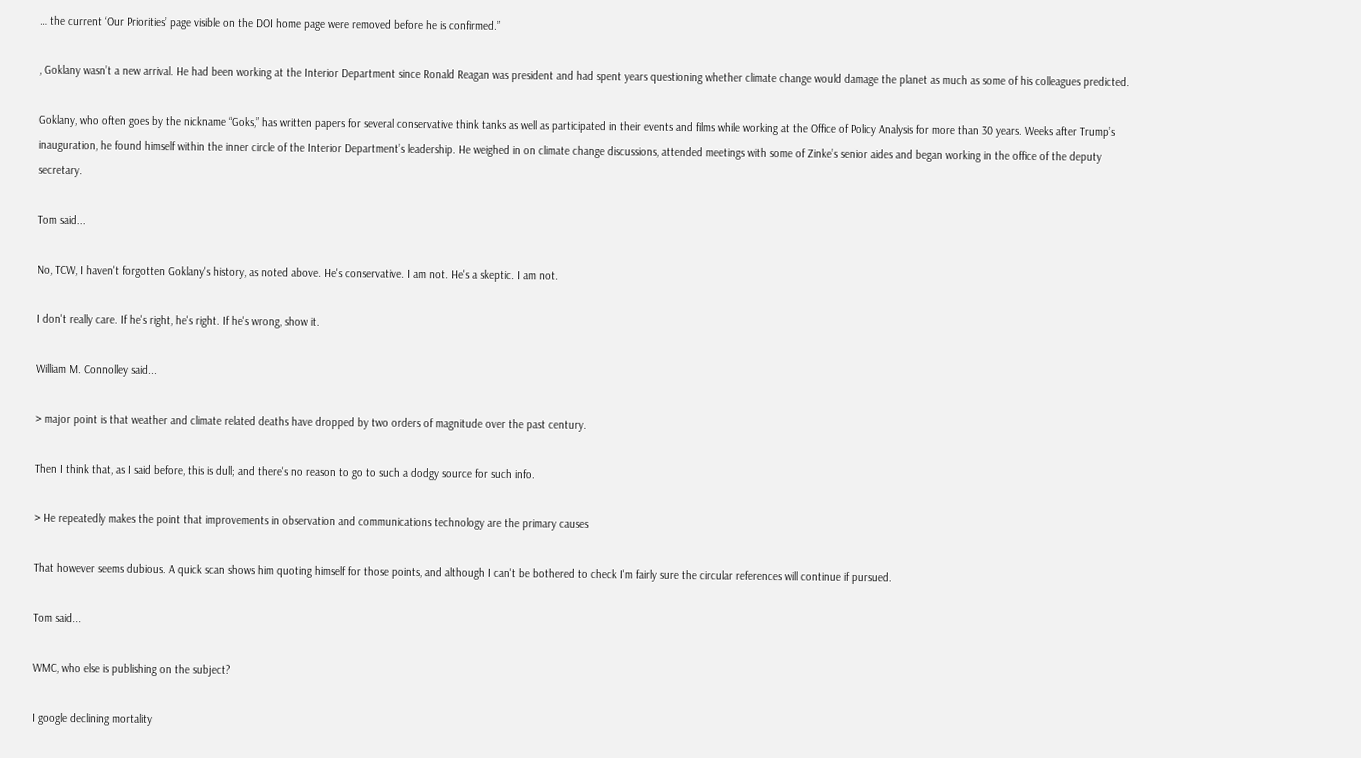… the current ‘Our Priorities’ page visible on the DOI home page were removed before he is confirmed.”

, Goklany wasn’t a new arrival. He had been working at the Interior Department since Ronald Reagan was president and had spent years questioning whether climate change would damage the planet as much as some of his colleagues predicted.

Goklany, who often goes by the nickname “Goks,” has written papers for several conservative think tanks as well as participated in their events and films while working at the Office of Policy Analysis for more than 30 years. Weeks after Trump’s inauguration, he found himself within the inner circle of the Interior Department’s leadership. He weighed in on climate change discussions, attended meetings with some of Zinke’s senior aides and began working in the office of the deputy secretary.

Tom said...

No, TCW, I haven't forgotten Goklany's history, as noted above. He's conservative. I am not. He's a skeptic. I am not.

I don't really care. If he's right, he's right. If he's wrong, show it.

William M. Connolley said...

> major point is that weather and climate related deaths have dropped by two orders of magnitude over the past century.

Then I think that, as I said before, this is dull; and there's no reason to go to such a dodgy source for such info.

> He repeatedly makes the point that improvements in observation and communications technology are the primary causes

That however seems dubious. A quick scan shows him quoting himself for those points, and although I can't be bothered to check I'm fairly sure the circular references will continue if pursued.

Tom said...

WMC, who else is publishing on the subject?

I google declining mortality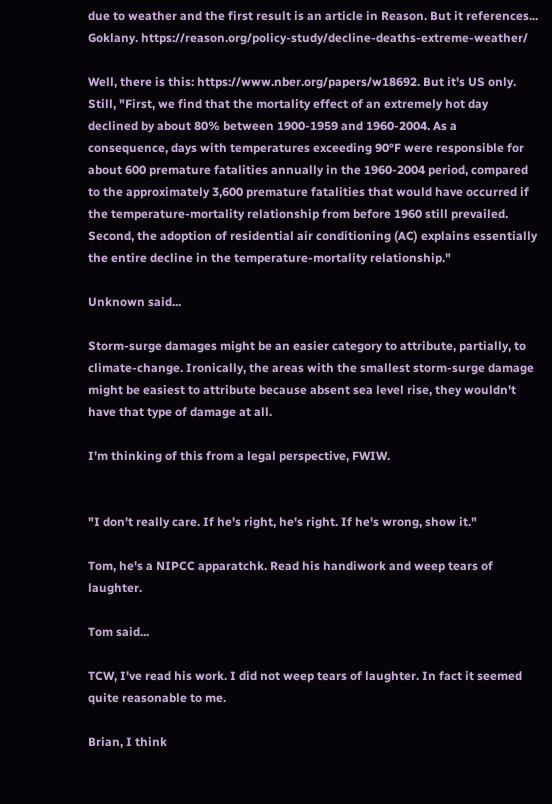due to weather and the first result is an article in Reason. But it references... Goklany. https://reason.org/policy-study/decline-deaths-extreme-weather/

Well, there is this: https://www.nber.org/papers/w18692. But it's US only. Still, "First, we find that the mortality effect of an extremely hot day declined by about 80% between 1900-1959 and 1960-2004. As a consequence, days with temperatures exceeding 90°F were responsible for about 600 premature fatalities annually in the 1960-2004 period, compared to the approximately 3,600 premature fatalities that would have occurred if the temperature-mortality relationship from before 1960 still prevailed. Second, the adoption of residential air conditioning (AC) explains essentially the entire decline in the temperature-mortality relationship."

Unknown said...

Storm-surge damages might be an easier category to attribute, partially, to climate-change. Ironically, the areas with the smallest storm-surge damage might be easiest to attribute because absent sea level rise, they wouldn't have that type of damage at all.

I'm thinking of this from a legal perspective, FWIW.


"I don't really care. If he's right, he's right. If he's wrong, show it."

Tom, he's a NIPCC apparatchk. Read his handiwork and weep tears of laughter.

Tom said...

TCW, I've read his work. I did not weep tears of laughter. In fact it seemed quite reasonable to me.

Brian, I think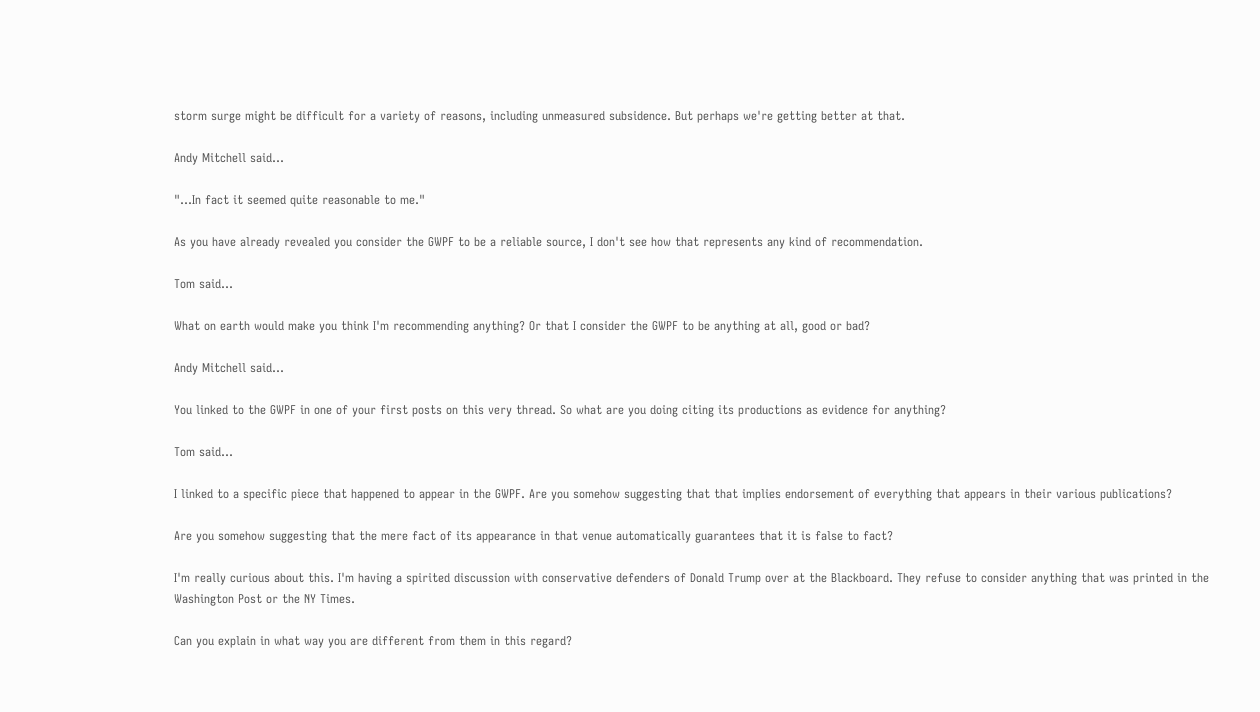storm surge might be difficult for a variety of reasons, including unmeasured subsidence. But perhaps we're getting better at that.

Andy Mitchell said...

"...In fact it seemed quite reasonable to me."

As you have already revealed you consider the GWPF to be a reliable source, I don't see how that represents any kind of recommendation.

Tom said...

What on earth would make you think I'm recommending anything? Or that I consider the GWPF to be anything at all, good or bad?

Andy Mitchell said...

You linked to the GWPF in one of your first posts on this very thread. So what are you doing citing its productions as evidence for anything?

Tom said...

I linked to a specific piece that happened to appear in the GWPF. Are you somehow suggesting that that implies endorsement of everything that appears in their various publications?

Are you somehow suggesting that the mere fact of its appearance in that venue automatically guarantees that it is false to fact?

I'm really curious about this. I'm having a spirited discussion with conservative defenders of Donald Trump over at the Blackboard. They refuse to consider anything that was printed in the Washington Post or the NY Times.

Can you explain in what way you are different from them in this regard?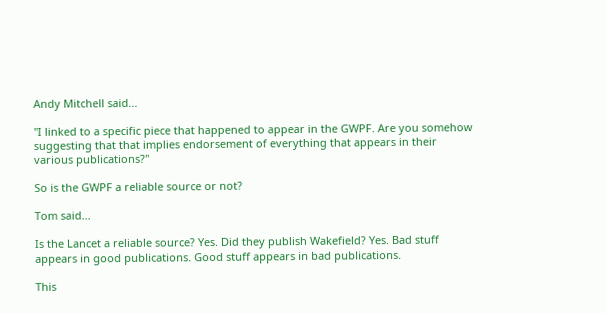Andy Mitchell said...

"I linked to a specific piece that happened to appear in the GWPF. Are you somehow suggesting that that implies endorsement of everything that appears in their various publications?"

So is the GWPF a reliable source or not?

Tom said...

Is the Lancet a reliable source? Yes. Did they publish Wakefield? Yes. Bad stuff appears in good publications. Good stuff appears in bad publications.

This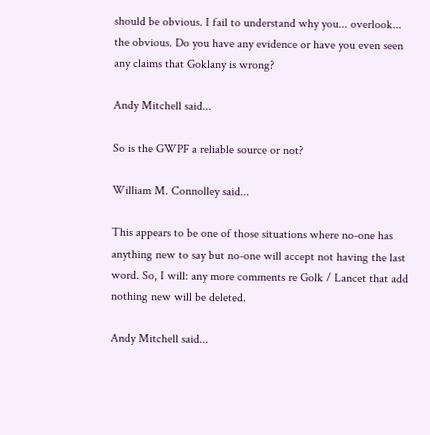should be obvious. I fail to understand why you... overlook... the obvious. Do you have any evidence or have you even seen any claims that Goklany is wrong?

Andy Mitchell said...

So is the GWPF a reliable source or not?

William M. Connolley said...

This appears to be one of those situations where no-one has anything new to say but no-one will accept not having the last word. So, I will: any more comments re Golk / Lancet that add nothing new will be deleted.

Andy Mitchell said...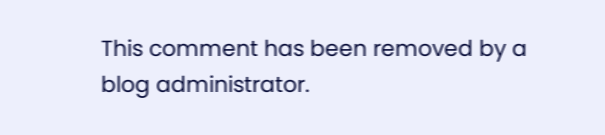This comment has been removed by a blog administrator.